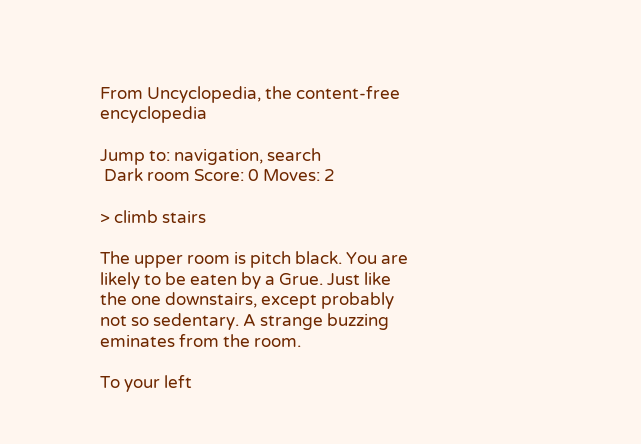From Uncyclopedia, the content-free encyclopedia

Jump to: navigation, search
 Dark room Score: 0 Moves: 2

> climb stairs

The upper room is pitch black. You are likely to be eaten by a Grue. Just like the one downstairs, except probably not so sedentary. A strange buzzing eminates from the room.

To your left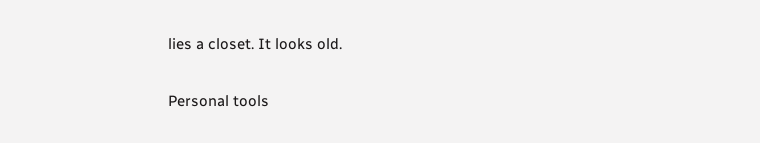lies a closet. It looks old.

Personal tools